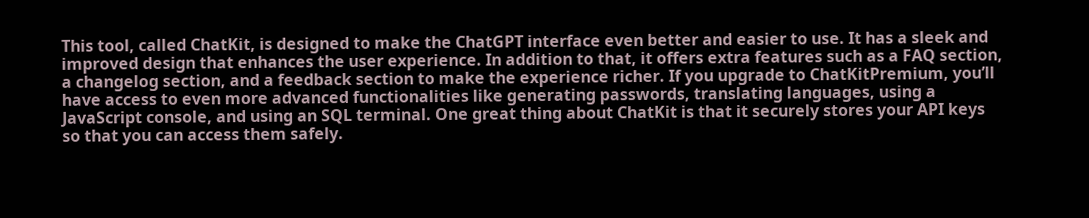This tool, called ChatKit, is designed to make the ChatGPT interface even better and easier to use. It has a sleek and improved design that enhances the user experience. In addition to that, it offers extra features such as a FAQ section, a changelog section, and a feedback section to make the experience richer. If you upgrade to ChatKitPremium, you’ll have access to even more advanced functionalities like generating passwords, translating languages, using a JavaScript console, and using an SQL terminal. One great thing about ChatKit is that it securely stores your API keys so that you can access them safely.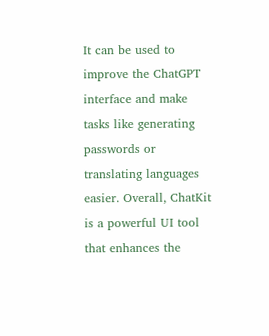It can be used to improve the ChatGPT interface and make tasks like generating passwords or translating languages easier. Overall, ChatKit is a powerful UI tool that enhances the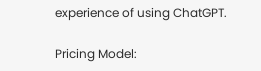experience of using ChatGPT.

Pricing Model: